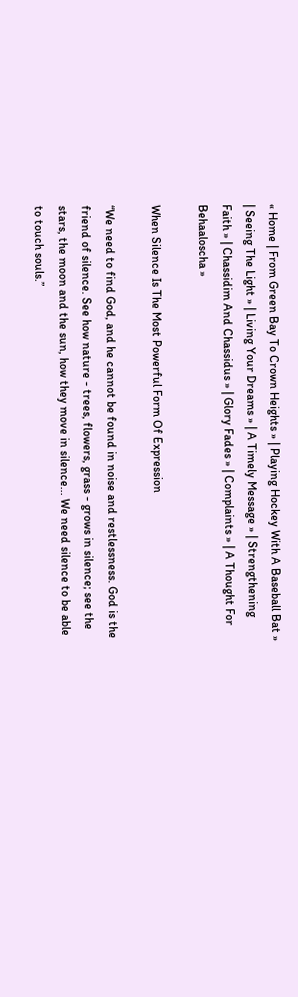« Home | From Green Bay To Crown Heights » | Playing Hockey With A Baseball Bat » | Seeing The Light » | Living Your Dreams » | A Timely Message » | Strengthening Faith » | Chassidim And Chassidus » | Glory Fades » | Complaints » | A Thought For Behaaloscha »

When Silence Is The Most Powerful Form Of Expression

“We need to find God, and he cannot be found in noise and restlessness. God is the friend of silence. See how nature - trees, flowers, grass - grows in silence; see the stars, the moon and the sun, how they move in silence... We need silence to be able to touch souls.”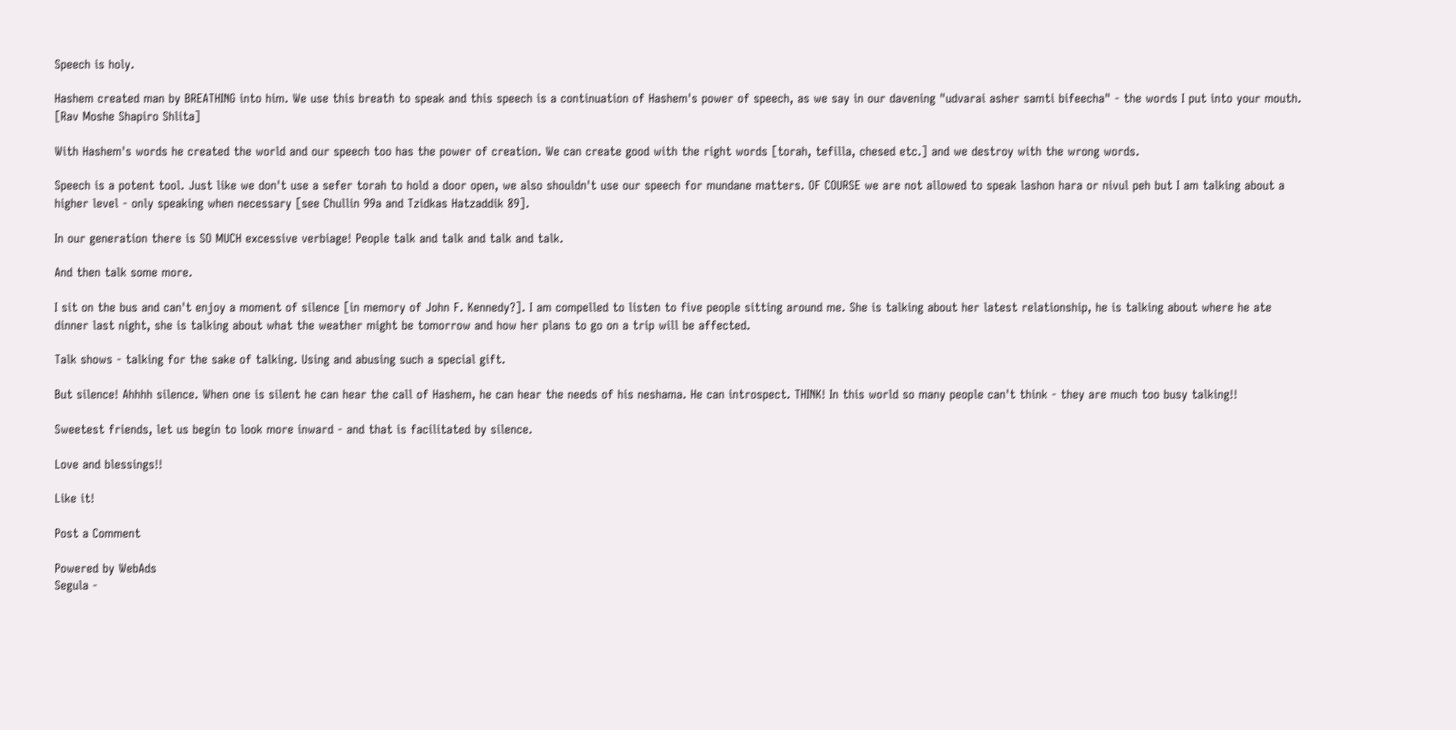Speech is holy.

Hashem created man by BREATHING into him. We use this breath to speak and this speech is a continuation of Hashem's power of speech, as we say in our davening "udvarai asher samti bifeecha" - the words I put into your mouth. [Rav Moshe Shapiro Shlita]

With Hashem's words he created the world and our speech too has the power of creation. We can create good with the right words [torah, tefilla, chesed etc.] and we destroy with the wrong words.

Speech is a potent tool. Just like we don't use a sefer torah to hold a door open, we also shouldn't use our speech for mundane matters. OF COURSE we are not allowed to speak lashon hara or nivul peh but I am talking about a higher level - only speaking when necessary [see Chullin 99a and Tzidkas Hatzaddik 89].

In our generation there is SO MUCH excessive verbiage! People talk and talk and talk and talk.

And then talk some more.

I sit on the bus and can't enjoy a moment of silence [in memory of John F. Kennedy?]. I am compelled to listen to five people sitting around me. She is talking about her latest relationship, he is talking about where he ate dinner last night, she is talking about what the weather might be tomorrow and how her plans to go on a trip will be affected.

Talk shows - talking for the sake of talking. Using and abusing such a special gift.

But silence! Ahhhh silence. When one is silent he can hear the call of Hashem, he can hear the needs of his neshama. He can introspect. THINK! In this world so many people can't think - they are much too busy talking!!

Sweetest friends, let us begin to look more inward - and that is facilitated by silence.

Love and blessings!!

Like it!

Post a Comment

Powered by WebAds
Segula -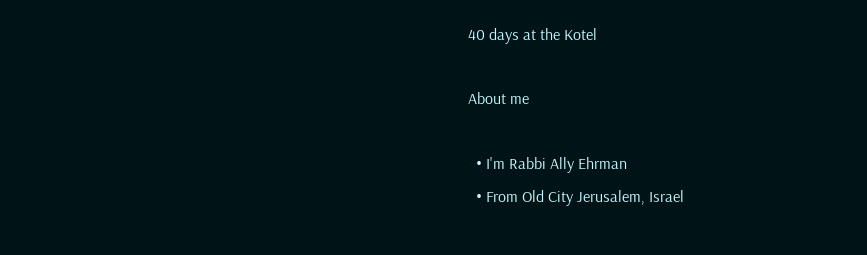40 days at the Kotel

About me

  • I'm Rabbi Ally Ehrman
  • From Old City Jerusalem, Israel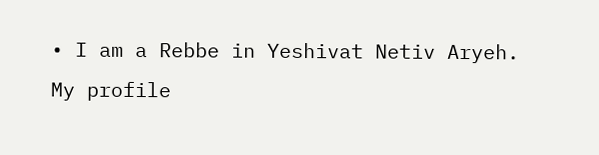• I am a Rebbe in Yeshivat Netiv Aryeh.
My profile